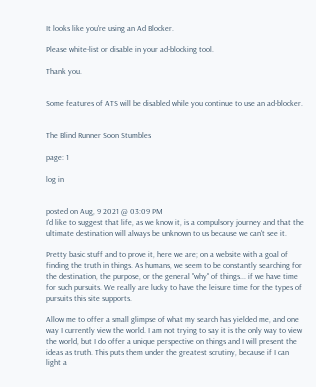It looks like you're using an Ad Blocker.

Please white-list or disable in your ad-blocking tool.

Thank you.


Some features of ATS will be disabled while you continue to use an ad-blocker.


The Blind Runner Soon Stumbles

page: 1

log in


posted on Aug, 9 2021 @ 03:09 PM
I'd like to suggest that life, as we know it, is a compulsory journey and that the ultimate destination will always be unknown to us because we can't see it.

Pretty basic stuff and to prove it, here we are; on a website with a goal of finding the truth in things. As humans, we seem to be constantly searching for the destination, the purpose, or the general "why" of things... if we have time for such pursuits. We really are lucky to have the leisure time for the types of pursuits this site supports.

Allow me to offer a small glimpse of what my search has yielded me, and one way I currently view the world. I am not trying to say it is the only way to view the world, but I do offer a unique perspective on things and I will present the ideas as truth. This puts them under the greatest scrutiny, because if I can light a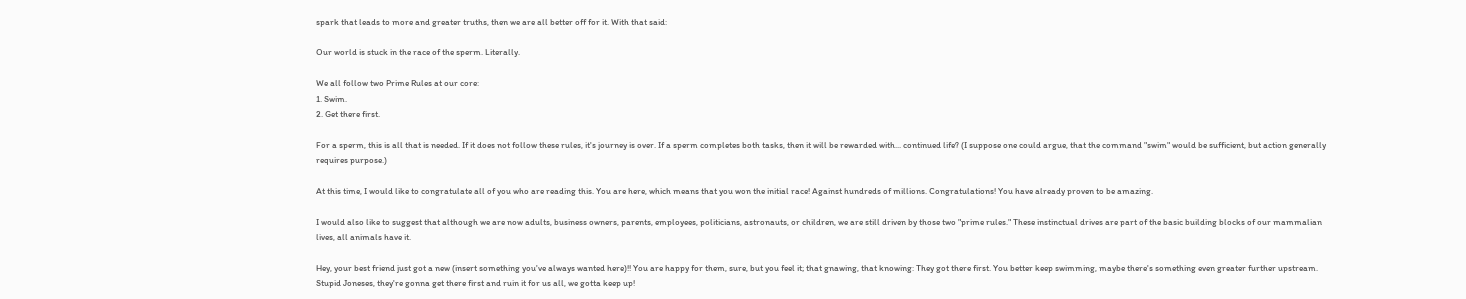spark that leads to more and greater truths, then we are all better off for it. With that said:

Our world is stuck in the race of the sperm. Literally.

We all follow two Prime Rules at our core:
1. Swim.
2. Get there first.

For a sperm, this is all that is needed. If it does not follow these rules, it's journey is over. If a sperm completes both tasks, then it will be rewarded with... continued life? (I suppose one could argue, that the command "swim" would be sufficient, but action generally requires purpose.)

At this time, I would like to congratulate all of you who are reading this. You are here, which means that you won the initial race! Against hundreds of millions. Congratulations! You have already proven to be amazing.

I would also like to suggest that although we are now adults, business owners, parents, employees, politicians, astronauts, or children, we are still driven by those two "prime rules." These instinctual drives are part of the basic building blocks of our mammalian lives, all animals have it.

Hey, your best friend just got a new (insert something you've always wanted here)!! You are happy for them, sure, but you feel it; that gnawing, that knowing: They got there first. You better keep swimming, maybe there's something even greater further upstream. Stupid Joneses, they're gonna get there first and ruin it for us all, we gotta keep up!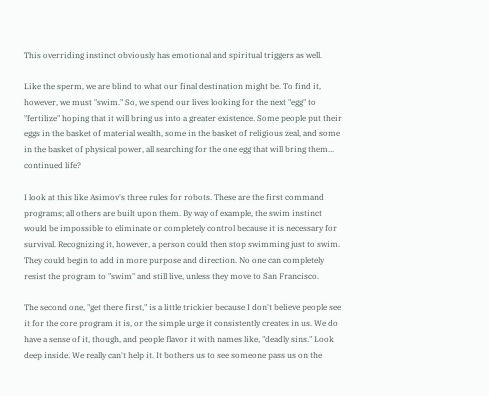This overriding instinct obviously has emotional and spiritual triggers as well.

Like the sperm, we are blind to what our final destination might be. To find it, however, we must "swim." So, we spend our lives looking for the next "egg" to "fertilize" hoping that it will bring us into a greater existence. Some people put their eggs in the basket of material wealth, some in the basket of religious zeal, and some in the basket of physical power, all searching for the one egg that will bring them... continued life?

I look at this like Asimov's three rules for robots. These are the first command programs; all others are built upon them. By way of example, the swim instinct would be impossible to eliminate or completely control because it is necessary for survival. Recognizing it, however, a person could then stop swimming just to swim. They could begin to add in more purpose and direction. No one can completely resist the program to "swim" and still live, unless they move to San Francisco.

The second one, "get there first," is a little trickier because I don't believe people see it for the core program it is, or the simple urge it consistently creates in us. We do have a sense of it, though, and people flavor it with names like, "deadly sins." Look deep inside. We really can't help it. It bothers us to see someone pass us on the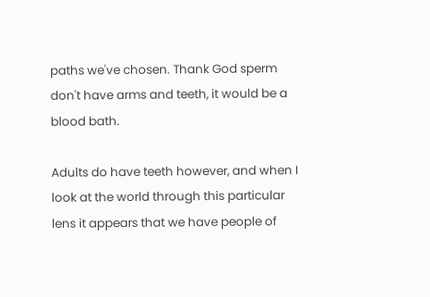paths we've chosen. Thank God sperm don't have arms and teeth, it would be a blood bath.

Adults do have teeth however, and when I look at the world through this particular lens it appears that we have people of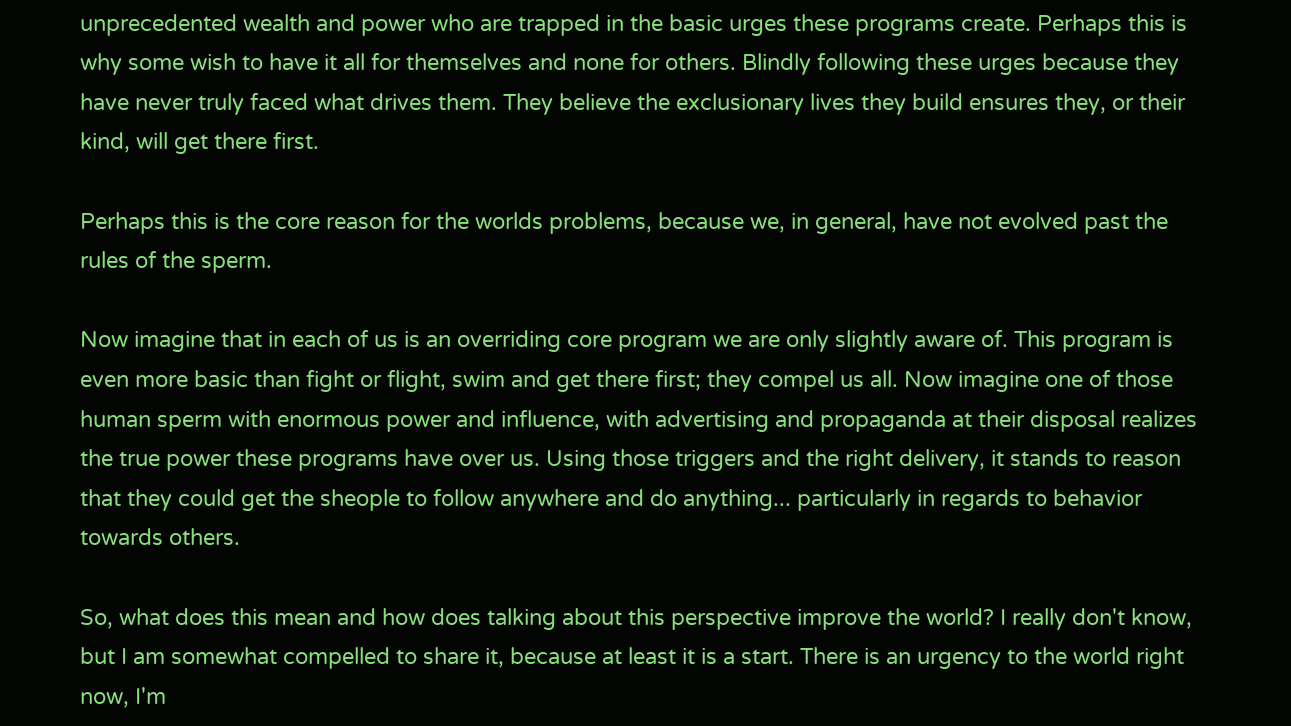unprecedented wealth and power who are trapped in the basic urges these programs create. Perhaps this is why some wish to have it all for themselves and none for others. Blindly following these urges because they have never truly faced what drives them. They believe the exclusionary lives they build ensures they, or their kind, will get there first.

Perhaps this is the core reason for the worlds problems, because we, in general, have not evolved past the rules of the sperm.

Now imagine that in each of us is an overriding core program we are only slightly aware of. This program is even more basic than fight or flight, swim and get there first; they compel us all. Now imagine one of those human sperm with enormous power and influence, with advertising and propaganda at their disposal realizes the true power these programs have over us. Using those triggers and the right delivery, it stands to reason that they could get the sheople to follow anywhere and do anything... particularly in regards to behavior towards others.

So, what does this mean and how does talking about this perspective improve the world? I really don't know, but I am somewhat compelled to share it, because at least it is a start. There is an urgency to the world right now, I'm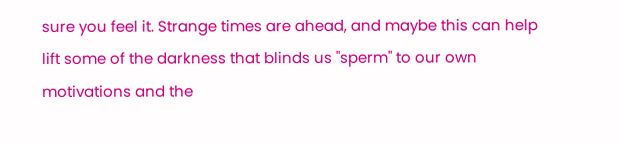sure you feel it. Strange times are ahead, and maybe this can help lift some of the darkness that blinds us "sperm" to our own motivations and the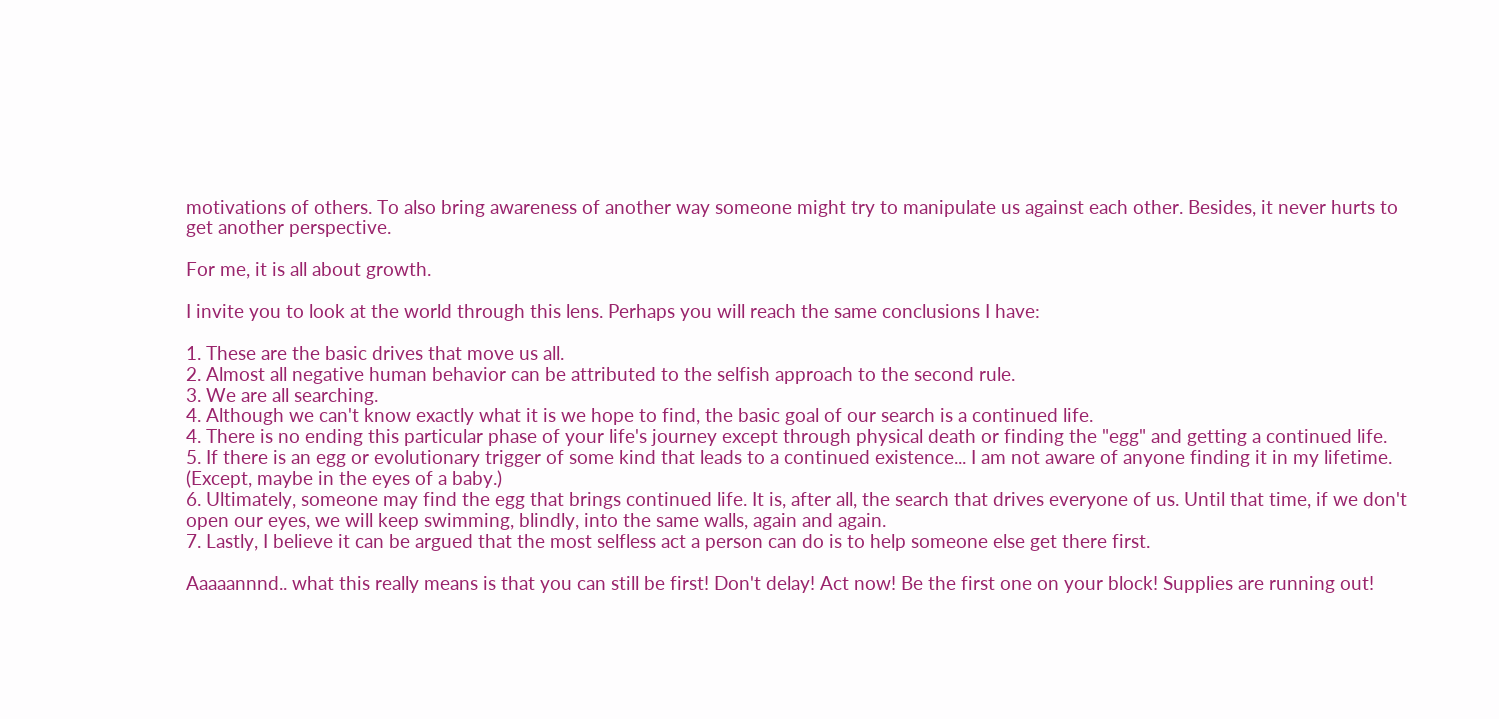motivations of others. To also bring awareness of another way someone might try to manipulate us against each other. Besides, it never hurts to get another perspective.

For me, it is all about growth.

I invite you to look at the world through this lens. Perhaps you will reach the same conclusions I have:

1. These are the basic drives that move us all.
2. Almost all negative human behavior can be attributed to the selfish approach to the second rule.
3. We are all searching.
4. Although we can't know exactly what it is we hope to find, the basic goal of our search is a continued life.
4. There is no ending this particular phase of your life's journey except through physical death or finding the "egg" and getting a continued life.
5. If there is an egg or evolutionary trigger of some kind that leads to a continued existence... I am not aware of anyone finding it in my lifetime. (Except, maybe in the eyes of a baby.)
6. Ultimately, someone may find the egg that brings continued life. It is, after all, the search that drives everyone of us. Until that time, if we don't open our eyes, we will keep swimming, blindly, into the same walls, again and again.
7. Lastly, I believe it can be argued that the most selfless act a person can do is to help someone else get there first.

Aaaaannnd.. what this really means is that you can still be first! Don't delay! Act now! Be the first one on your block! Supplies are running out!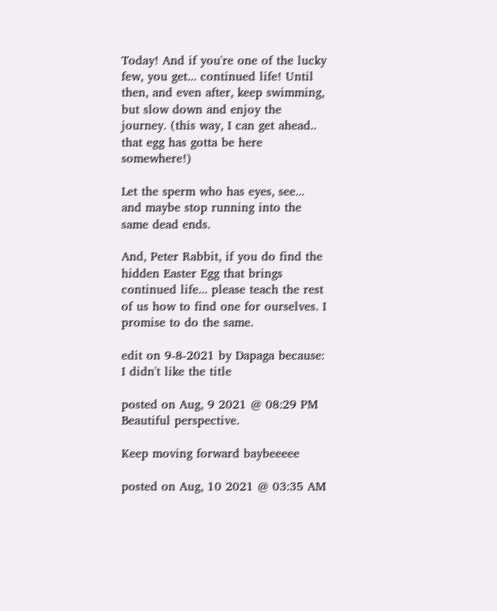Today! And if you're one of the lucky few, you get... continued life! Until then, and even after, keep swimming, but slow down and enjoy the journey. (this way, I can get ahead.. that egg has gotta be here somewhere!)

Let the sperm who has eyes, see... and maybe stop running into the same dead ends.

And, Peter Rabbit, if you do find the hidden Easter Egg that brings continued life... please teach the rest of us how to find one for ourselves. I promise to do the same.

edit on 9-8-2021 by Dapaga because: I didn't like the title

posted on Aug, 9 2021 @ 08:29 PM
Beautiful perspective.

Keep moving forward baybeeeee

posted on Aug, 10 2021 @ 03:35 AM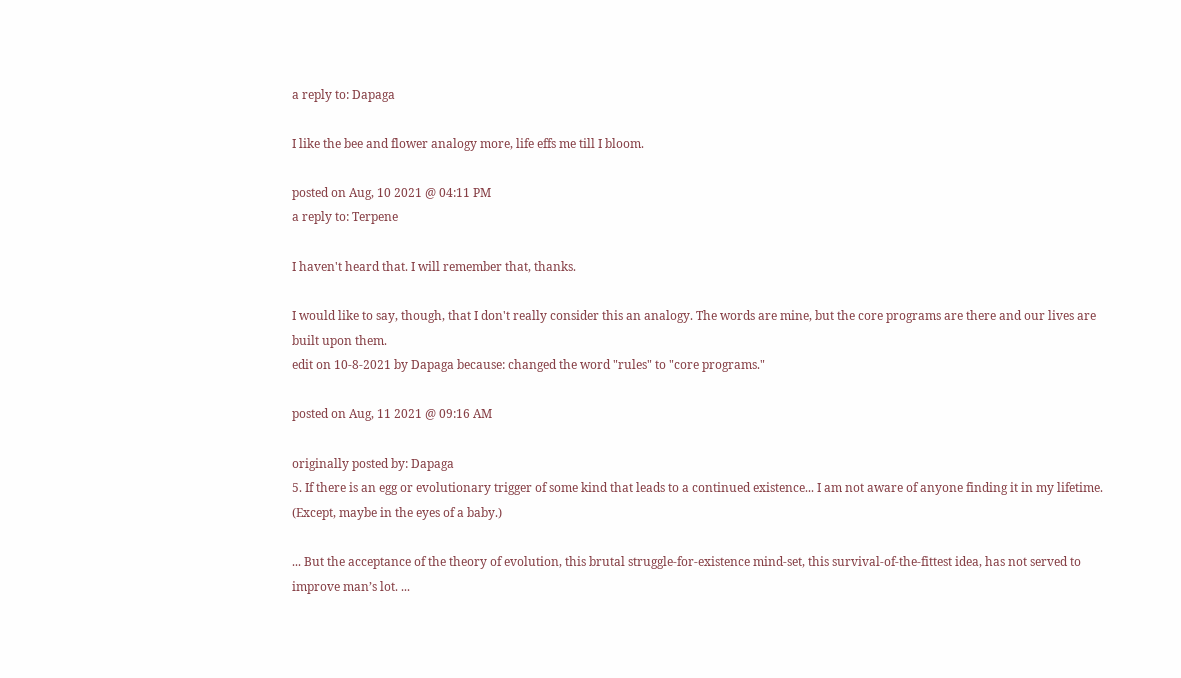a reply to: Dapaga

I like the bee and flower analogy more, life effs me till I bloom.

posted on Aug, 10 2021 @ 04:11 PM
a reply to: Terpene

I haven't heard that. I will remember that, thanks.

I would like to say, though, that I don't really consider this an analogy. The words are mine, but the core programs are there and our lives are built upon them.
edit on 10-8-2021 by Dapaga because: changed the word "rules" to "core programs."

posted on Aug, 11 2021 @ 09:16 AM

originally posted by: Dapaga
5. If there is an egg or evolutionary trigger of some kind that leads to a continued existence... I am not aware of anyone finding it in my lifetime. (Except, maybe in the eyes of a baby.)

... But the acceptance of the theory of evolution, this brutal struggle-for-existence mind-set, this survival-of-the-fittest idea, has not served to improve man’s lot. ...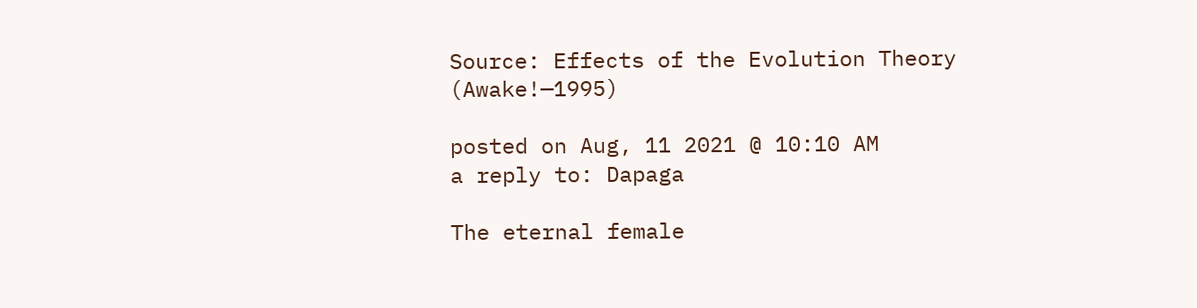Source: Effects of the Evolution Theory (Awake!—1995)

posted on Aug, 11 2021 @ 10:10 AM
a reply to: Dapaga

The eternal female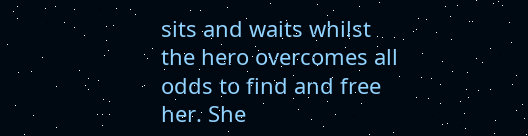sits and waits whilst the hero overcomes all odds to find and free her. She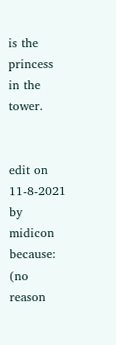is the princess in the tower.


edit on 11-8-2021 by midicon because: (no reason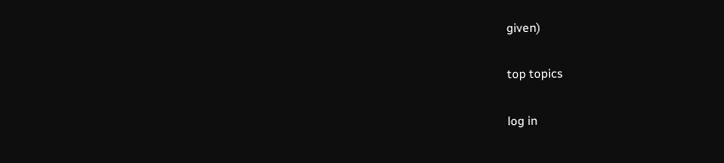given)

top topics

log in